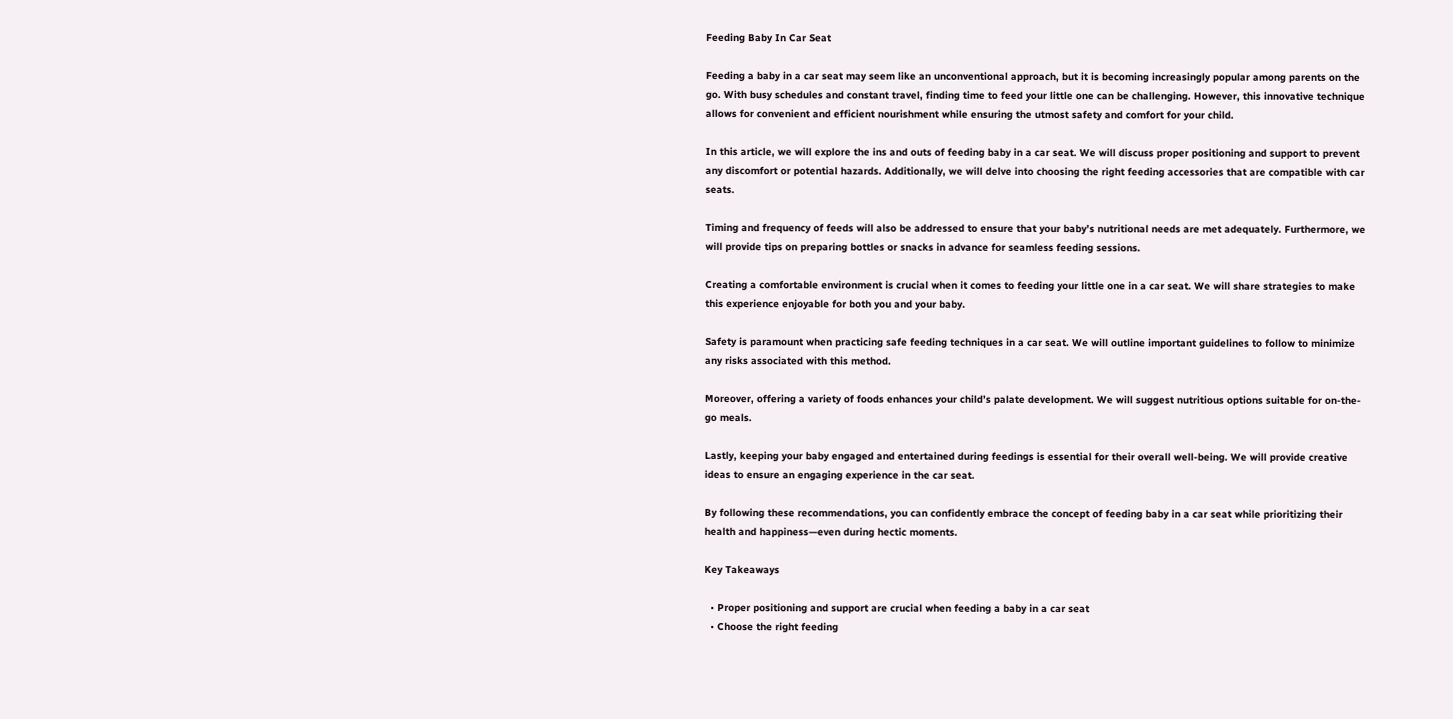Feeding Baby In Car Seat

Feeding a baby in a car seat may seem like an unconventional approach, but it is becoming increasingly popular among parents on the go. With busy schedules and constant travel, finding time to feed your little one can be challenging. However, this innovative technique allows for convenient and efficient nourishment while ensuring the utmost safety and comfort for your child.

In this article, we will explore the ins and outs of feeding baby in a car seat. We will discuss proper positioning and support to prevent any discomfort or potential hazards. Additionally, we will delve into choosing the right feeding accessories that are compatible with car seats.

Timing and frequency of feeds will also be addressed to ensure that your baby’s nutritional needs are met adequately. Furthermore, we will provide tips on preparing bottles or snacks in advance for seamless feeding sessions.

Creating a comfortable environment is crucial when it comes to feeding your little one in a car seat. We will share strategies to make this experience enjoyable for both you and your baby.

Safety is paramount when practicing safe feeding techniques in a car seat. We will outline important guidelines to follow to minimize any risks associated with this method.

Moreover, offering a variety of foods enhances your child’s palate development. We will suggest nutritious options suitable for on-the-go meals.

Lastly, keeping your baby engaged and entertained during feedings is essential for their overall well-being. We will provide creative ideas to ensure an engaging experience in the car seat.

By following these recommendations, you can confidently embrace the concept of feeding baby in a car seat while prioritizing their health and happiness—even during hectic moments.

Key Takeaways

  • Proper positioning and support are crucial when feeding a baby in a car seat
  • Choose the right feeding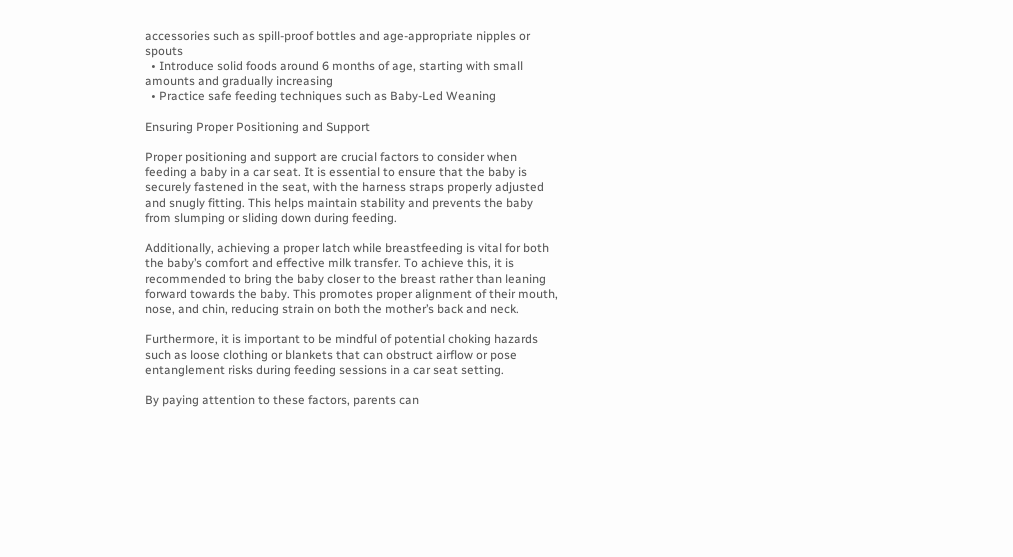accessories such as spill-proof bottles and age-appropriate nipples or spouts
  • Introduce solid foods around 6 months of age, starting with small amounts and gradually increasing
  • Practice safe feeding techniques such as Baby-Led Weaning

Ensuring Proper Positioning and Support

Proper positioning and support are crucial factors to consider when feeding a baby in a car seat. It is essential to ensure that the baby is securely fastened in the seat, with the harness straps properly adjusted and snugly fitting. This helps maintain stability and prevents the baby from slumping or sliding down during feeding.

Additionally, achieving a proper latch while breastfeeding is vital for both the baby’s comfort and effective milk transfer. To achieve this, it is recommended to bring the baby closer to the breast rather than leaning forward towards the baby. This promotes proper alignment of their mouth, nose, and chin, reducing strain on both the mother’s back and neck.

Furthermore, it is important to be mindful of potential choking hazards such as loose clothing or blankets that can obstruct airflow or pose entanglement risks during feeding sessions in a car seat setting.

By paying attention to these factors, parents can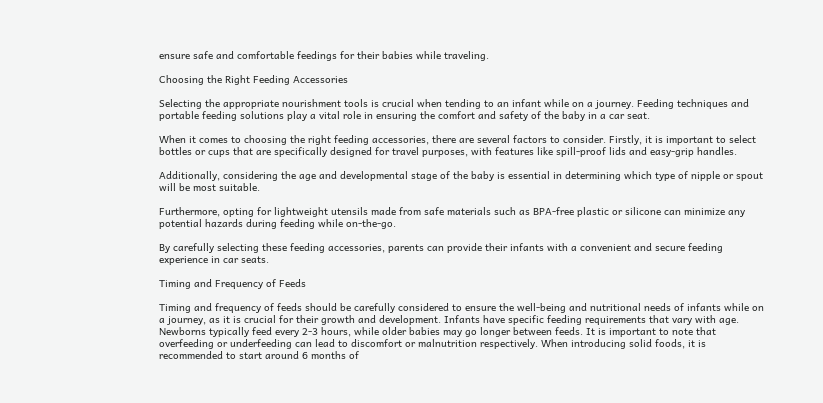ensure safe and comfortable feedings for their babies while traveling.

Choosing the Right Feeding Accessories

Selecting the appropriate nourishment tools is crucial when tending to an infant while on a journey. Feeding techniques and portable feeding solutions play a vital role in ensuring the comfort and safety of the baby in a car seat.

When it comes to choosing the right feeding accessories, there are several factors to consider. Firstly, it is important to select bottles or cups that are specifically designed for travel purposes, with features like spill-proof lids and easy-grip handles.

Additionally, considering the age and developmental stage of the baby is essential in determining which type of nipple or spout will be most suitable.

Furthermore, opting for lightweight utensils made from safe materials such as BPA-free plastic or silicone can minimize any potential hazards during feeding while on-the-go.

By carefully selecting these feeding accessories, parents can provide their infants with a convenient and secure feeding experience in car seats.

Timing and Frequency of Feeds

Timing and frequency of feeds should be carefully considered to ensure the well-being and nutritional needs of infants while on a journey, as it is crucial for their growth and development. Infants have specific feeding requirements that vary with age. Newborns typically feed every 2-3 hours, while older babies may go longer between feeds. It is important to note that overfeeding or underfeeding can lead to discomfort or malnutrition respectively. When introducing solid foods, it is recommended to start around 6 months of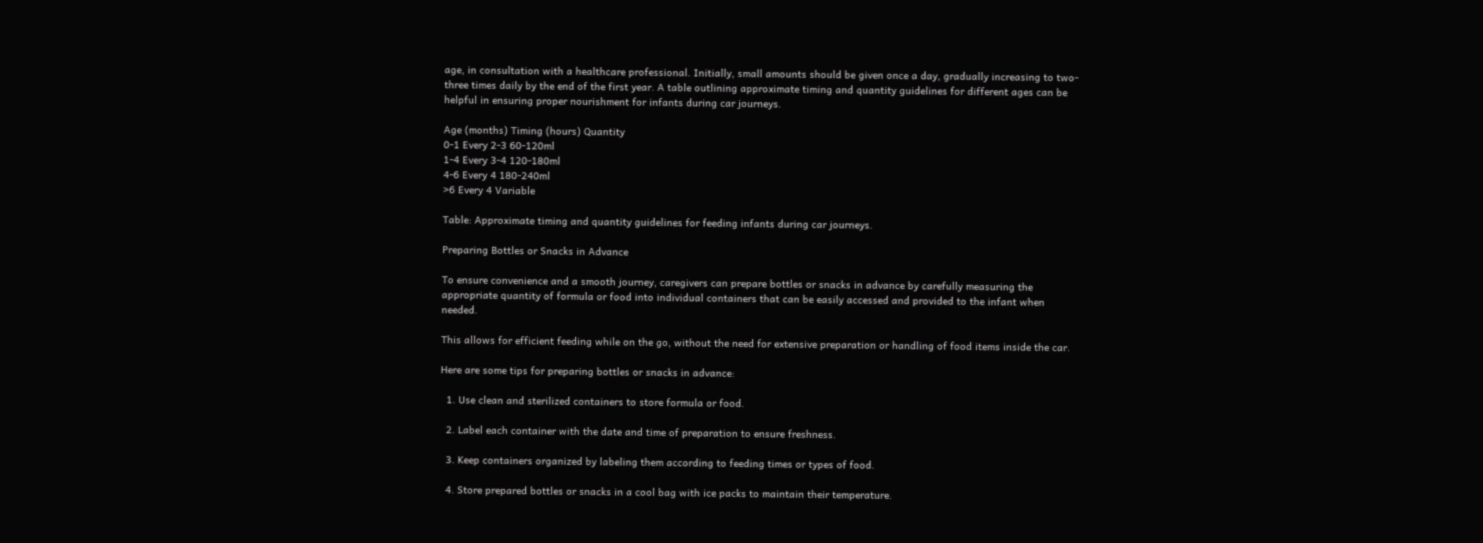age, in consultation with a healthcare professional. Initially, small amounts should be given once a day, gradually increasing to two-three times daily by the end of the first year. A table outlining approximate timing and quantity guidelines for different ages can be helpful in ensuring proper nourishment for infants during car journeys.

Age (months) Timing (hours) Quantity
0-1 Every 2-3 60-120ml
1-4 Every 3-4 120-180ml
4-6 Every 4 180-240ml
>6 Every 4 Variable

Table: Approximate timing and quantity guidelines for feeding infants during car journeys.

Preparing Bottles or Snacks in Advance

To ensure convenience and a smooth journey, caregivers can prepare bottles or snacks in advance by carefully measuring the appropriate quantity of formula or food into individual containers that can be easily accessed and provided to the infant when needed.

This allows for efficient feeding while on the go, without the need for extensive preparation or handling of food items inside the car.

Here are some tips for preparing bottles or snacks in advance:

  1. Use clean and sterilized containers to store formula or food.

  2. Label each container with the date and time of preparation to ensure freshness.

  3. Keep containers organized by labeling them according to feeding times or types of food.

  4. Store prepared bottles or snacks in a cool bag with ice packs to maintain their temperature.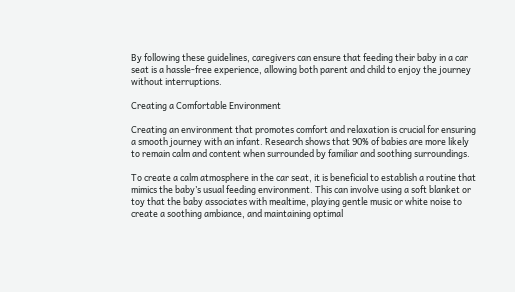By following these guidelines, caregivers can ensure that feeding their baby in a car seat is a hassle-free experience, allowing both parent and child to enjoy the journey without interruptions.

Creating a Comfortable Environment

Creating an environment that promotes comfort and relaxation is crucial for ensuring a smooth journey with an infant. Research shows that 90% of babies are more likely to remain calm and content when surrounded by familiar and soothing surroundings.

To create a calm atmosphere in the car seat, it is beneficial to establish a routine that mimics the baby’s usual feeding environment. This can involve using a soft blanket or toy that the baby associates with mealtime, playing gentle music or white noise to create a soothing ambiance, and maintaining optimal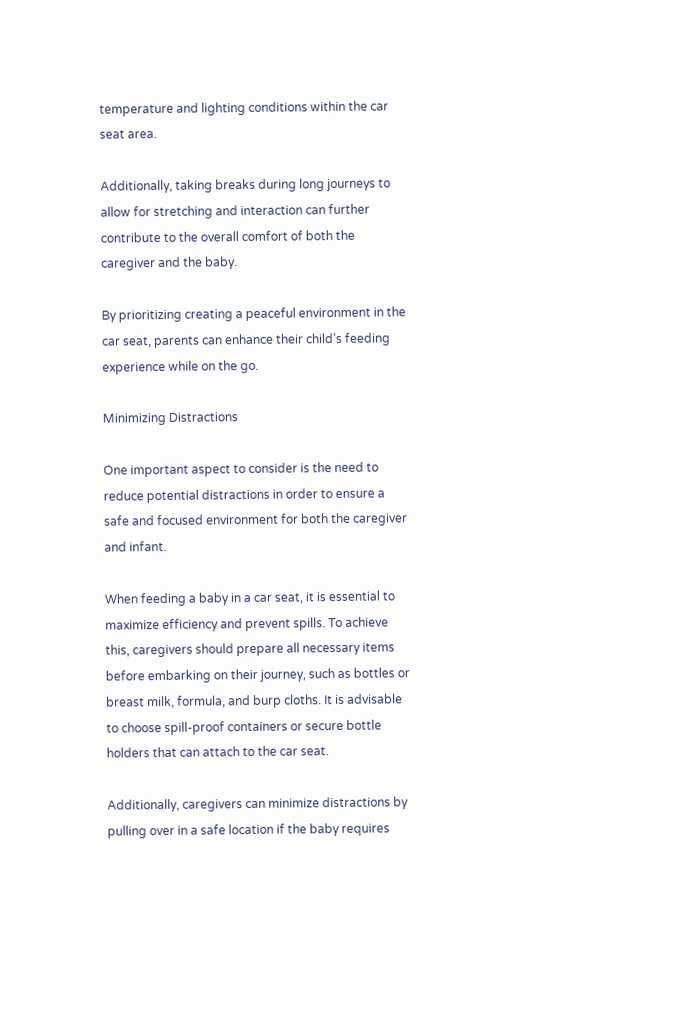temperature and lighting conditions within the car seat area.

Additionally, taking breaks during long journeys to allow for stretching and interaction can further contribute to the overall comfort of both the caregiver and the baby.

By prioritizing creating a peaceful environment in the car seat, parents can enhance their child’s feeding experience while on the go.

Minimizing Distractions

One important aspect to consider is the need to reduce potential distractions in order to ensure a safe and focused environment for both the caregiver and infant.

When feeding a baby in a car seat, it is essential to maximize efficiency and prevent spills. To achieve this, caregivers should prepare all necessary items before embarking on their journey, such as bottles or breast milk, formula, and burp cloths. It is advisable to choose spill-proof containers or secure bottle holders that can attach to the car seat.

Additionally, caregivers can minimize distractions by pulling over in a safe location if the baby requires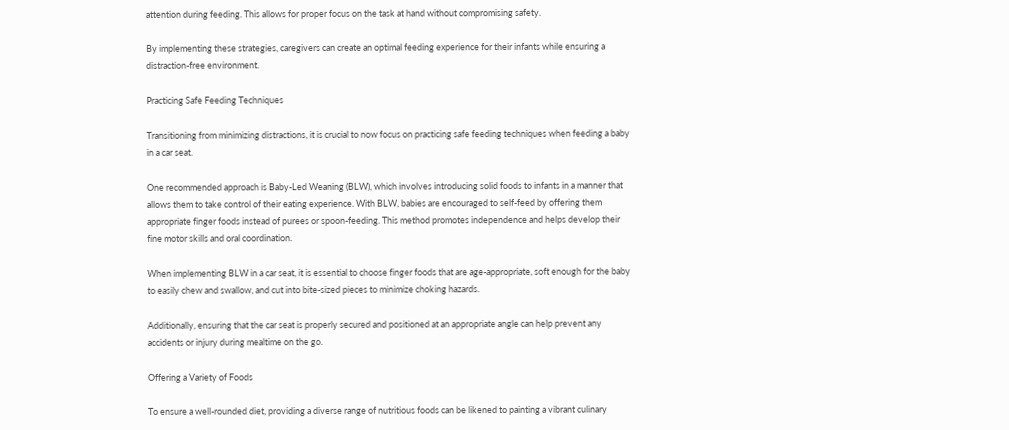attention during feeding. This allows for proper focus on the task at hand without compromising safety.

By implementing these strategies, caregivers can create an optimal feeding experience for their infants while ensuring a distraction-free environment.

Practicing Safe Feeding Techniques

Transitioning from minimizing distractions, it is crucial to now focus on practicing safe feeding techniques when feeding a baby in a car seat.

One recommended approach is Baby-Led Weaning (BLW), which involves introducing solid foods to infants in a manner that allows them to take control of their eating experience. With BLW, babies are encouraged to self-feed by offering them appropriate finger foods instead of purees or spoon-feeding. This method promotes independence and helps develop their fine motor skills and oral coordination.

When implementing BLW in a car seat, it is essential to choose finger foods that are age-appropriate, soft enough for the baby to easily chew and swallow, and cut into bite-sized pieces to minimize choking hazards.

Additionally, ensuring that the car seat is properly secured and positioned at an appropriate angle can help prevent any accidents or injury during mealtime on the go.

Offering a Variety of Foods

To ensure a well-rounded diet, providing a diverse range of nutritious foods can be likened to painting a vibrant culinary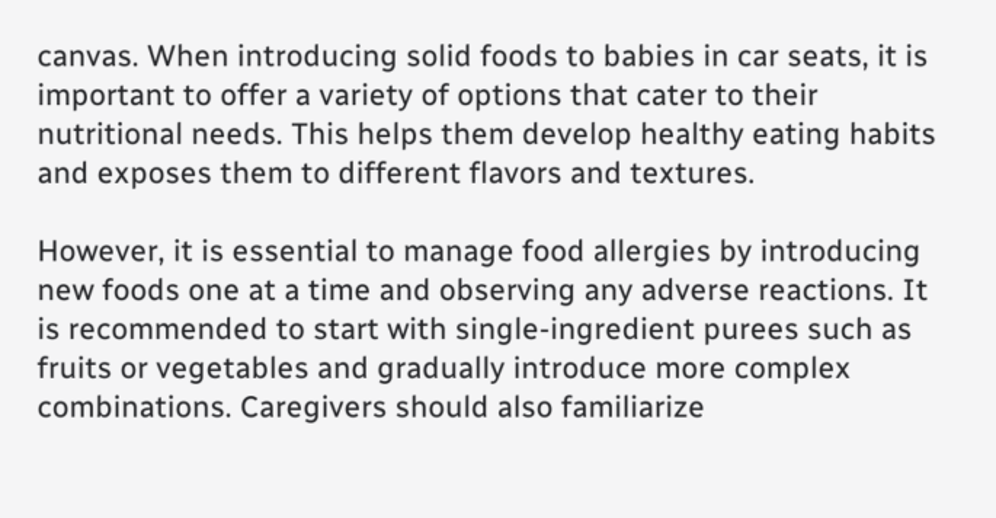canvas. When introducing solid foods to babies in car seats, it is important to offer a variety of options that cater to their nutritional needs. This helps them develop healthy eating habits and exposes them to different flavors and textures.

However, it is essential to manage food allergies by introducing new foods one at a time and observing any adverse reactions. It is recommended to start with single-ingredient purees such as fruits or vegetables and gradually introduce more complex combinations. Caregivers should also familiarize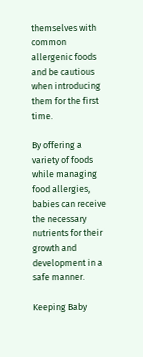themselves with common allergenic foods and be cautious when introducing them for the first time.

By offering a variety of foods while managing food allergies, babies can receive the necessary nutrients for their growth and development in a safe manner.

Keeping Baby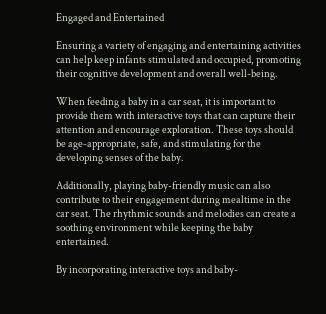Engaged and Entertained

Ensuring a variety of engaging and entertaining activities can help keep infants stimulated and occupied, promoting their cognitive development and overall well-being.

When feeding a baby in a car seat, it is important to provide them with interactive toys that can capture their attention and encourage exploration. These toys should be age-appropriate, safe, and stimulating for the developing senses of the baby.

Additionally, playing baby-friendly music can also contribute to their engagement during mealtime in the car seat. The rhythmic sounds and melodies can create a soothing environment while keeping the baby entertained.

By incorporating interactive toys and baby-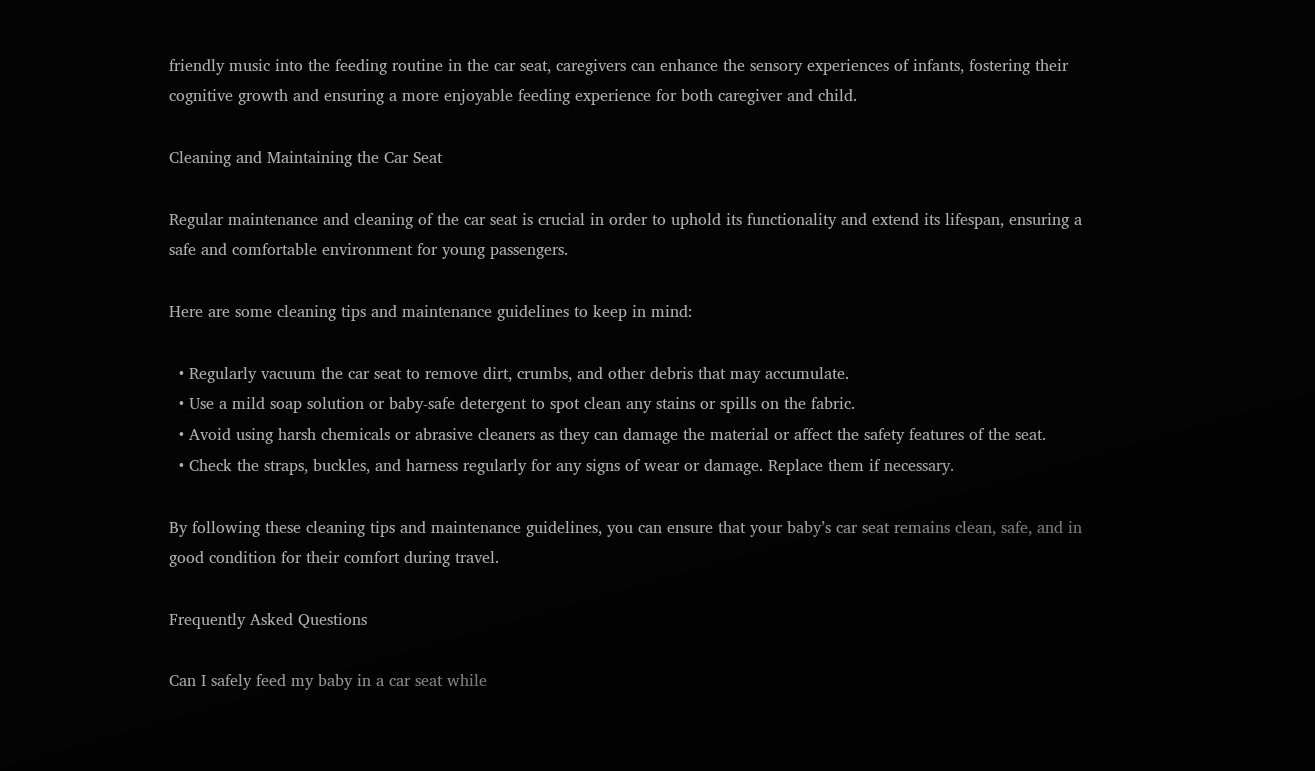friendly music into the feeding routine in the car seat, caregivers can enhance the sensory experiences of infants, fostering their cognitive growth and ensuring a more enjoyable feeding experience for both caregiver and child.

Cleaning and Maintaining the Car Seat

Regular maintenance and cleaning of the car seat is crucial in order to uphold its functionality and extend its lifespan, ensuring a safe and comfortable environment for young passengers.

Here are some cleaning tips and maintenance guidelines to keep in mind:

  • Regularly vacuum the car seat to remove dirt, crumbs, and other debris that may accumulate.
  • Use a mild soap solution or baby-safe detergent to spot clean any stains or spills on the fabric.
  • Avoid using harsh chemicals or abrasive cleaners as they can damage the material or affect the safety features of the seat.
  • Check the straps, buckles, and harness regularly for any signs of wear or damage. Replace them if necessary.

By following these cleaning tips and maintenance guidelines, you can ensure that your baby’s car seat remains clean, safe, and in good condition for their comfort during travel.

Frequently Asked Questions

Can I safely feed my baby in a car seat while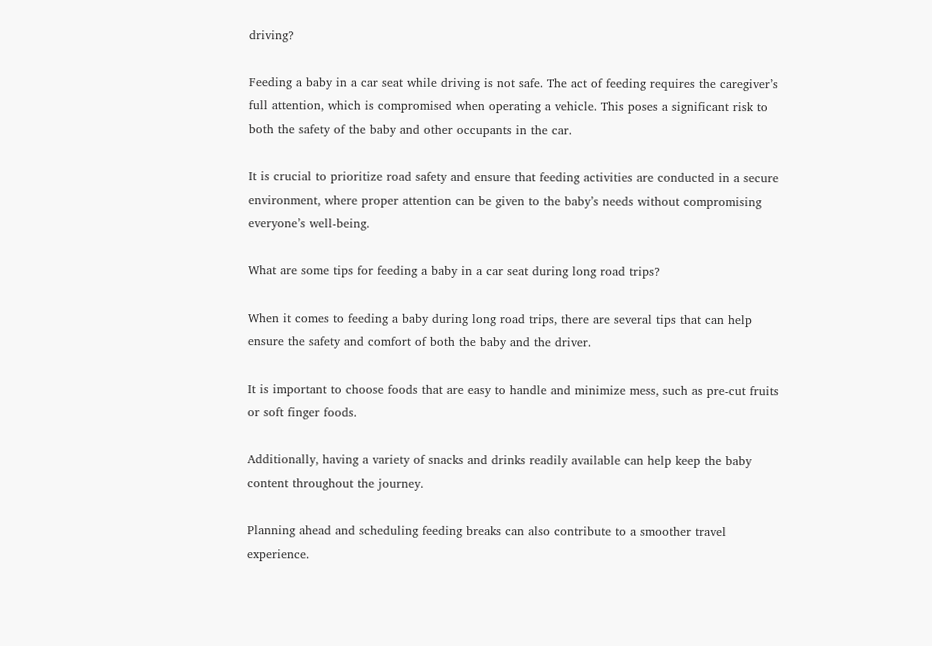driving?

Feeding a baby in a car seat while driving is not safe. The act of feeding requires the caregiver’s full attention, which is compromised when operating a vehicle. This poses a significant risk to both the safety of the baby and other occupants in the car.

It is crucial to prioritize road safety and ensure that feeding activities are conducted in a secure environment, where proper attention can be given to the baby’s needs without compromising everyone’s well-being.

What are some tips for feeding a baby in a car seat during long road trips?

When it comes to feeding a baby during long road trips, there are several tips that can help ensure the safety and comfort of both the baby and the driver.

It is important to choose foods that are easy to handle and minimize mess, such as pre-cut fruits or soft finger foods.

Additionally, having a variety of snacks and drinks readily available can help keep the baby content throughout the journey.

Planning ahead and scheduling feeding breaks can also contribute to a smoother travel experience.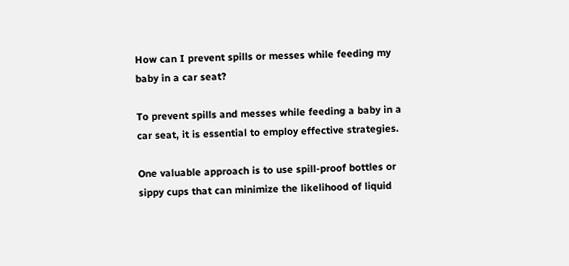How can I prevent spills or messes while feeding my baby in a car seat?

To prevent spills and messes while feeding a baby in a car seat, it is essential to employ effective strategies.

One valuable approach is to use spill-proof bottles or sippy cups that can minimize the likelihood of liquid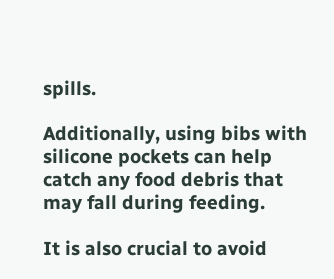spills.

Additionally, using bibs with silicone pockets can help catch any food debris that may fall during feeding.

It is also crucial to avoid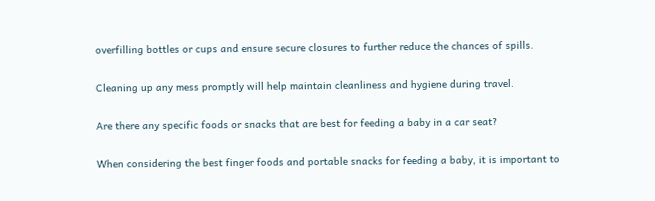overfilling bottles or cups and ensure secure closures to further reduce the chances of spills.

Cleaning up any mess promptly will help maintain cleanliness and hygiene during travel.

Are there any specific foods or snacks that are best for feeding a baby in a car seat?

When considering the best finger foods and portable snacks for feeding a baby, it is important to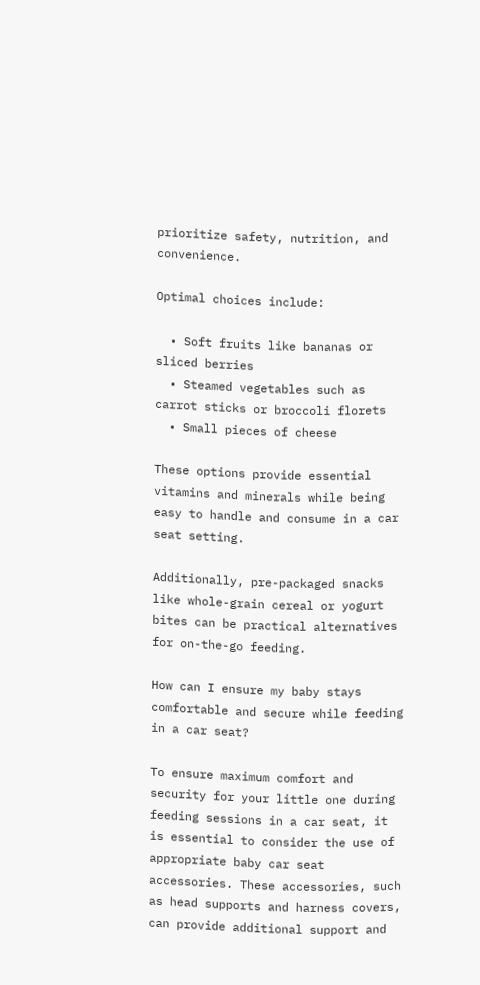prioritize safety, nutrition, and convenience.

Optimal choices include:

  • Soft fruits like bananas or sliced berries
  • Steamed vegetables such as carrot sticks or broccoli florets
  • Small pieces of cheese

These options provide essential vitamins and minerals while being easy to handle and consume in a car seat setting.

Additionally, pre-packaged snacks like whole-grain cereal or yogurt bites can be practical alternatives for on-the-go feeding.

How can I ensure my baby stays comfortable and secure while feeding in a car seat?

To ensure maximum comfort and security for your little one during feeding sessions in a car seat, it is essential to consider the use of appropriate baby car seat accessories. These accessories, such as head supports and harness covers, can provide additional support and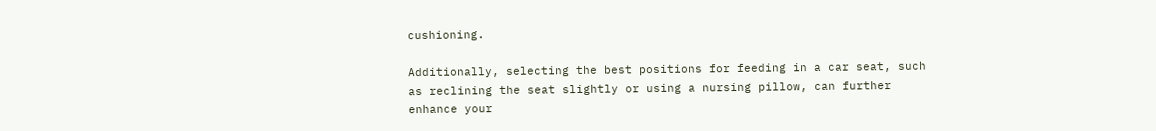cushioning.

Additionally, selecting the best positions for feeding in a car seat, such as reclining the seat slightly or using a nursing pillow, can further enhance your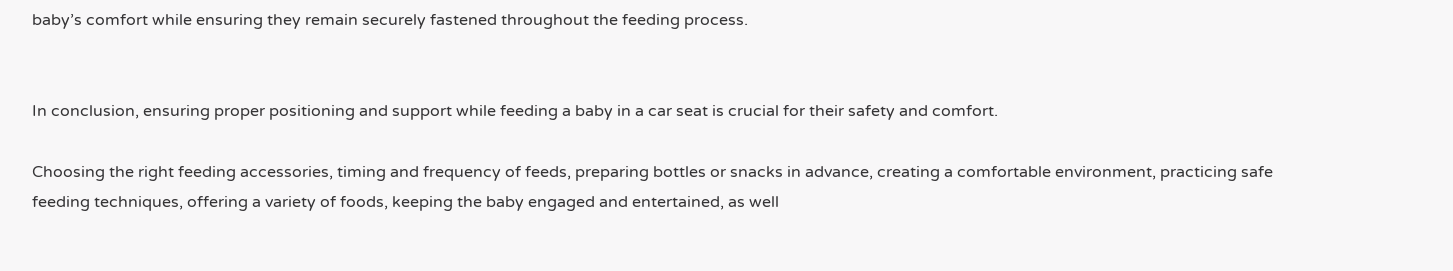baby’s comfort while ensuring they remain securely fastened throughout the feeding process.


In conclusion, ensuring proper positioning and support while feeding a baby in a car seat is crucial for their safety and comfort.

Choosing the right feeding accessories, timing and frequency of feeds, preparing bottles or snacks in advance, creating a comfortable environment, practicing safe feeding techniques, offering a variety of foods, keeping the baby engaged and entertained, as well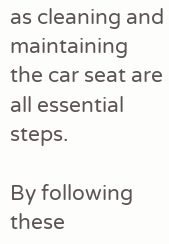as cleaning and maintaining the car seat are all essential steps.

By following these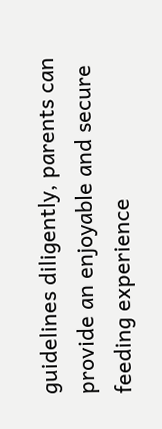guidelines diligently, parents can provide an enjoyable and secure feeding experience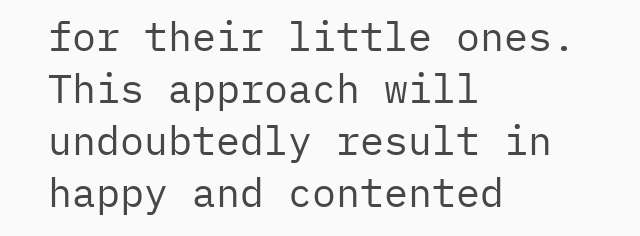for their little ones. This approach will undoubtedly result in happy and contented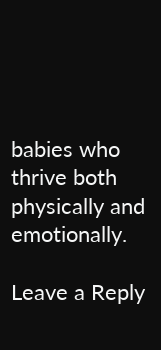babies who thrive both physically and emotionally.

Leave a Reply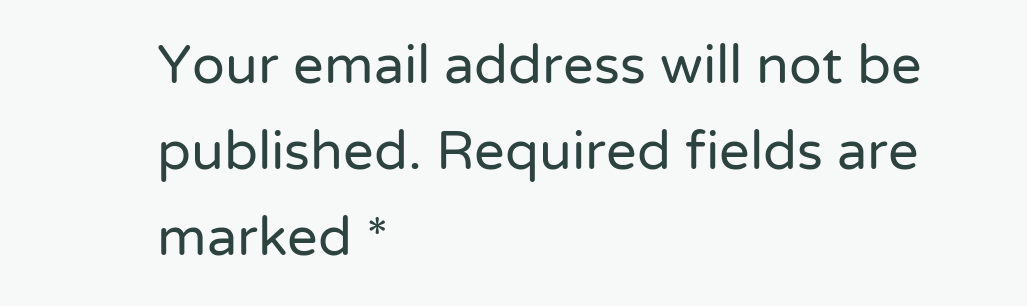Your email address will not be published. Required fields are marked *